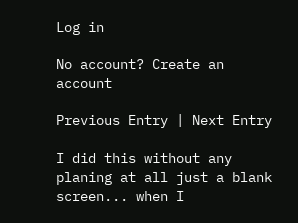Log in

No account? Create an account

Previous Entry | Next Entry

I did this without any planing at all just a blank screen... when I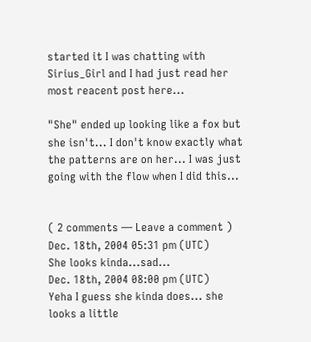started it I was chatting with Sirius_Girl and I had just read her most reacent post here...

"She" ended up looking like a fox but she isn't... I don't know exactly what the patterns are on her... I was just going with the flow when I did this...


( 2 comments — Leave a comment )
Dec. 18th, 2004 05:31 pm (UTC)
She looks kinda...sad...
Dec. 18th, 2004 08:00 pm (UTC)
Yeha I guess she kinda does... she looks a little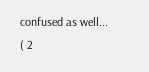confused as well...
( 2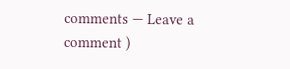comments — Leave a comment )